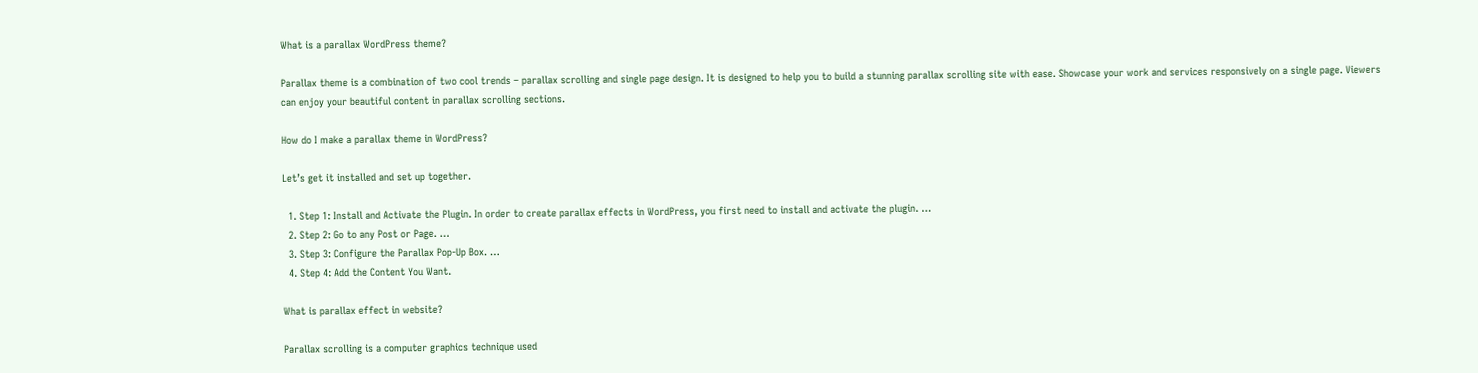What is a parallax WordPress theme?

Parallax theme is a combination of two cool trends – parallax scrolling and single page design. It is designed to help you to build a stunning parallax scrolling site with ease. Showcase your work and services responsively on a single page. Viewers can enjoy your beautiful content in parallax scrolling sections.

How do I make a parallax theme in WordPress?

Let’s get it installed and set up together.

  1. Step 1: Install and Activate the Plugin. In order to create parallax effects in WordPress, you first need to install and activate the plugin. …
  2. Step 2: Go to any Post or Page. …
  3. Step 3: Configure the Parallax Pop-Up Box. …
  4. Step 4: Add the Content You Want.

What is parallax effect in website?

Parallax scrolling is a computer graphics technique used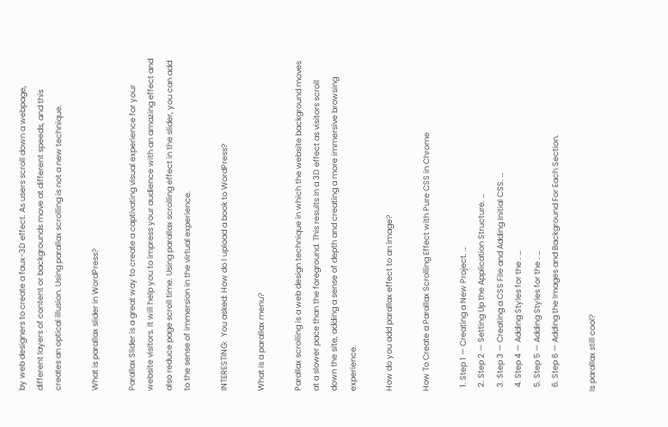by web designers to create a faux-3D effect. As users scroll down a webpage, different layers of content or backgrounds move at different speeds, and this creates an optical illusion. Using parallax scrolling is not a new technique.

What is parallax slider in WordPress?

Parallax Slider is a great way to create a captivating visual experience for your website visitors. It will help you to impress your audience with an amazing effect and also reduce page scroll time. Using parallax scrolling effect in the slider, you can add to the sense of immersion in the virtual experience.

INTERESTING:  You asked: How do I upload a book to WordPress?

What is a parallax menu?

Parallax scrolling is a web design technique in which the website background moves at a slower pace than the foreground. This results in a 3D effect as visitors scroll down the site, adding a sense of depth and creating a more immersive browsing experience.

How do you add parallax effect to an image?

How To Create a Parallax Scrolling Effect with Pure CSS in Chrome

  1. Step 1 — Creating a New Project. …
  2. Step 2 — Setting Up the Application Structure. …
  3. Step 3 — Creating a CSS File and Adding Initial CSS. …
  4. Step 4 — Adding Styles for the . …
  5. Step 5 — Adding Styles for the . …
  6. Step 6 — Adding the Images and Background For Each Section.

Is parallax still cool?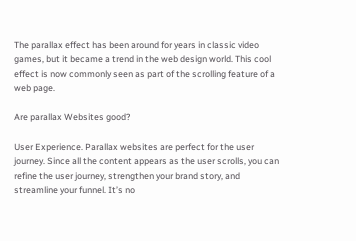The parallax effect has been around for years in classic video games, but it became a trend in the web design world. This cool effect is now commonly seen as part of the scrolling feature of a web page.

Are parallax Websites good?

User Experience. Parallax websites are perfect for the user journey. Since all the content appears as the user scrolls, you can refine the user journey, strengthen your brand story, and streamline your funnel. It’s no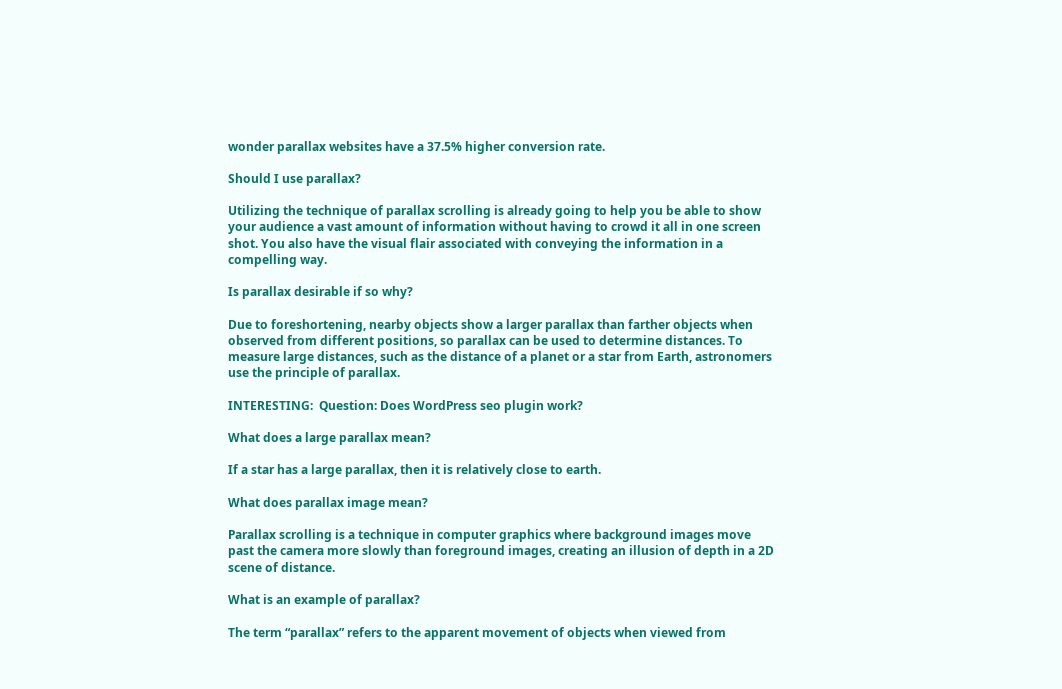wonder parallax websites have a 37.5% higher conversion rate.

Should I use parallax?

Utilizing the technique of parallax scrolling is already going to help you be able to show your audience a vast amount of information without having to crowd it all in one screen shot. You also have the visual flair associated with conveying the information in a compelling way.

Is parallax desirable if so why?

Due to foreshortening, nearby objects show a larger parallax than farther objects when observed from different positions, so parallax can be used to determine distances. To measure large distances, such as the distance of a planet or a star from Earth, astronomers use the principle of parallax.

INTERESTING:  Question: Does WordPress seo plugin work?

What does a large parallax mean?

If a star has a large parallax, then it is relatively close to earth.

What does parallax image mean?

Parallax scrolling is a technique in computer graphics where background images move past the camera more slowly than foreground images, creating an illusion of depth in a 2D scene of distance.

What is an example of parallax?

The term “parallax” refers to the apparent movement of objects when viewed from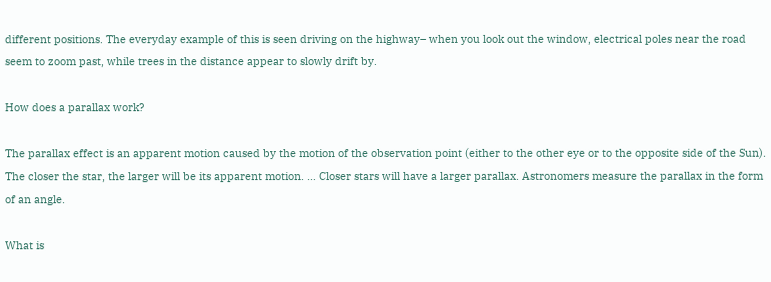different positions. The everyday example of this is seen driving on the highway– when you look out the window, electrical poles near the road seem to zoom past, while trees in the distance appear to slowly drift by.

How does a parallax work?

The parallax effect is an apparent motion caused by the motion of the observation point (either to the other eye or to the opposite side of the Sun). The closer the star, the larger will be its apparent motion. … Closer stars will have a larger parallax. Astronomers measure the parallax in the form of an angle.

What is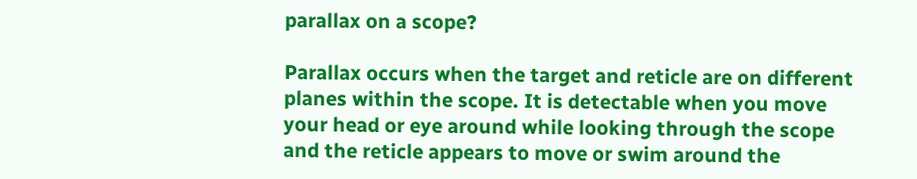parallax on a scope?

Parallax occurs when the target and reticle are on different planes within the scope. It is detectable when you move your head or eye around while looking through the scope and the reticle appears to move or swim around the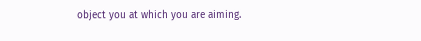object you at which you are aiming.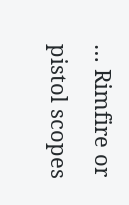… Rimfire or pistol scopes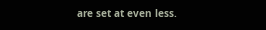are set at even less.